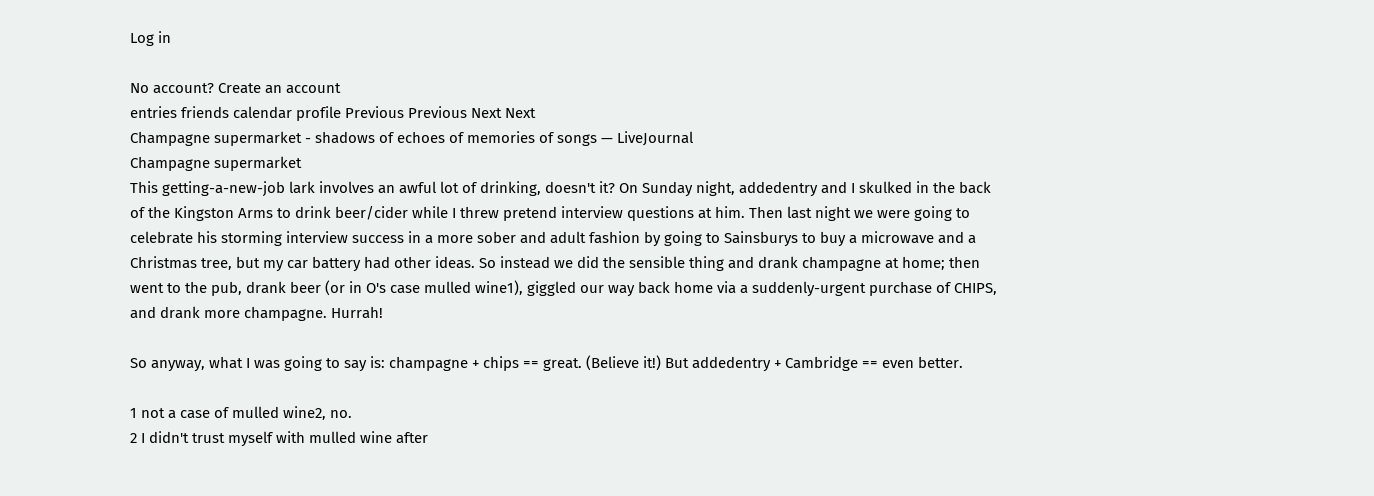Log in

No account? Create an account
entries friends calendar profile Previous Previous Next Next
Champagne supermarket - shadows of echoes of memories of songs — LiveJournal
Champagne supermarket
This getting-a-new-job lark involves an awful lot of drinking, doesn't it? On Sunday night, addedentry and I skulked in the back of the Kingston Arms to drink beer/cider while I threw pretend interview questions at him. Then last night we were going to celebrate his storming interview success in a more sober and adult fashion by going to Sainsburys to buy a microwave and a Christmas tree, but my car battery had other ideas. So instead we did the sensible thing and drank champagne at home; then went to the pub, drank beer (or in O's case mulled wine1), giggled our way back home via a suddenly-urgent purchase of CHIPS, and drank more champagne. Hurrah!

So anyway, what I was going to say is: champagne + chips == great. (Believe it!) But addedentry + Cambridge == even better.

1 not a case of mulled wine2, no.
2 I didn't trust myself with mulled wine after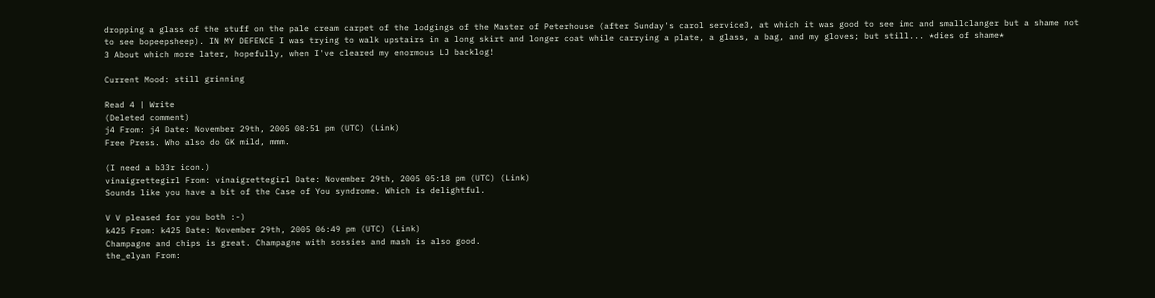dropping a glass of the stuff on the pale cream carpet of the lodgings of the Master of Peterhouse (after Sunday's carol service3, at which it was good to see imc and smallclanger but a shame not to see bopeepsheep). IN MY DEFENCE I was trying to walk upstairs in a long skirt and longer coat while carrying a plate, a glass, a bag, and my gloves; but still... *dies of shame*
3 About which more later, hopefully, when I've cleared my enormous LJ backlog!

Current Mood: still grinning

Read 4 | Write
(Deleted comment)
j4 From: j4 Date: November 29th, 2005 08:51 pm (UTC) (Link)
Free Press. Who also do GK mild, mmm.

(I need a b33r icon.)
vinaigrettegirl From: vinaigrettegirl Date: November 29th, 2005 05:18 pm (UTC) (Link)
Sounds like you have a bit of the Case of You syndrome. Which is delightful.

V V pleased for you both :-)
k425 From: k425 Date: November 29th, 2005 06:49 pm (UTC) (Link)
Champagne and chips is great. Champagne with sossies and mash is also good.
the_elyan From: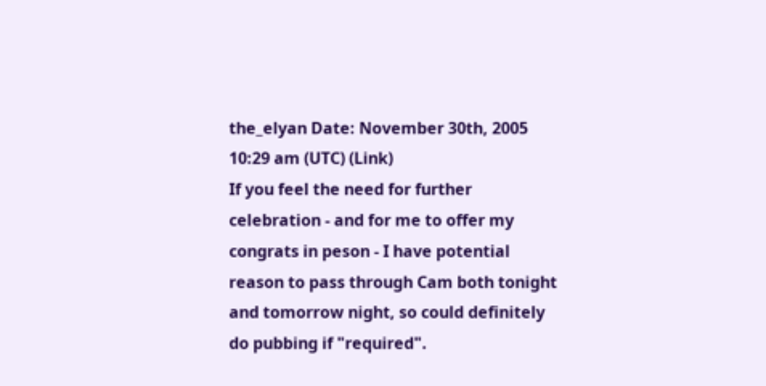the_elyan Date: November 30th, 2005 10:29 am (UTC) (Link)
If you feel the need for further celebration - and for me to offer my congrats in peson - I have potential reason to pass through Cam both tonight and tomorrow night, so could definitely do pubbing if "required".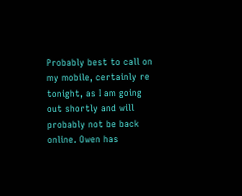Probably best to call on my mobile, certainly re tonight, as I am going out shortly and will probably not be back online. Owen has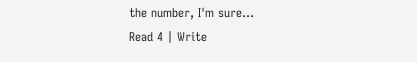the number, I'm sure...
Read 4 | Write